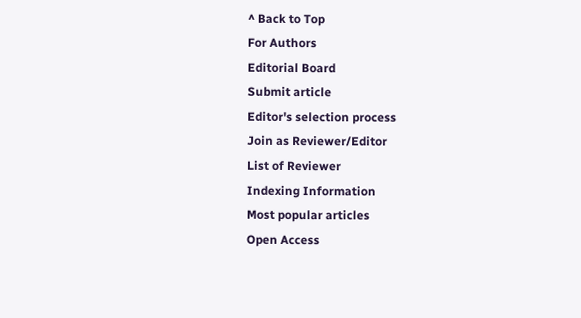^ Back to Top
For Authors
Editorial Board
Submit article
Editor's selection process
Join as Reviewer/Editor
List of Reviewer
Indexing Information
Most popular articles
Open Access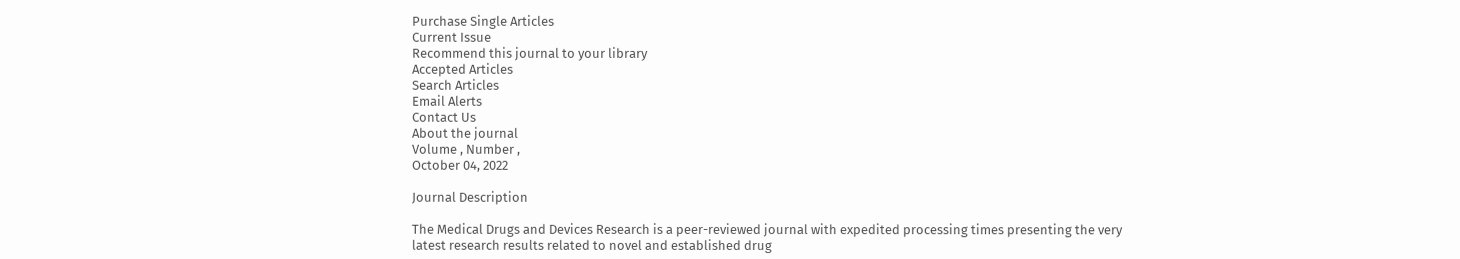Purchase Single Articles
Current Issue
Recommend this journal to your library
Accepted Articles
Search Articles
Email Alerts
Contact Us
About the journal
Volume , Number ,
October 04, 2022

Journal Description

The Medical Drugs and Devices Research is a peer-reviewed journal with expedited processing times presenting the very latest research results related to novel and established drug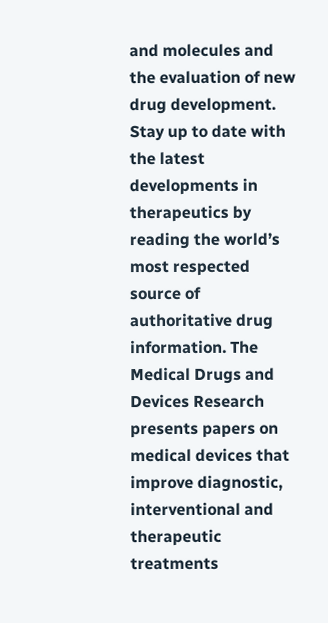and molecules and the evaluation of new drug development. Stay up to date with the latest developments in therapeutics by reading the world’s most respected source of authoritative drug information. The Medical Drugs and Devices Research presents papers on medical devices that improve diagnostic, interventional and therapeutic treatments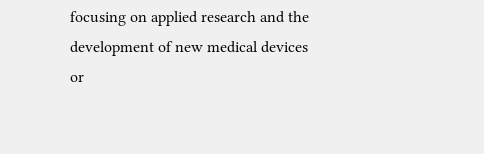focusing on applied research and the development of new medical devices or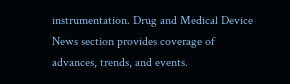instrumentation. Drug and Medical Device News section provides coverage of advances, trends, and events.